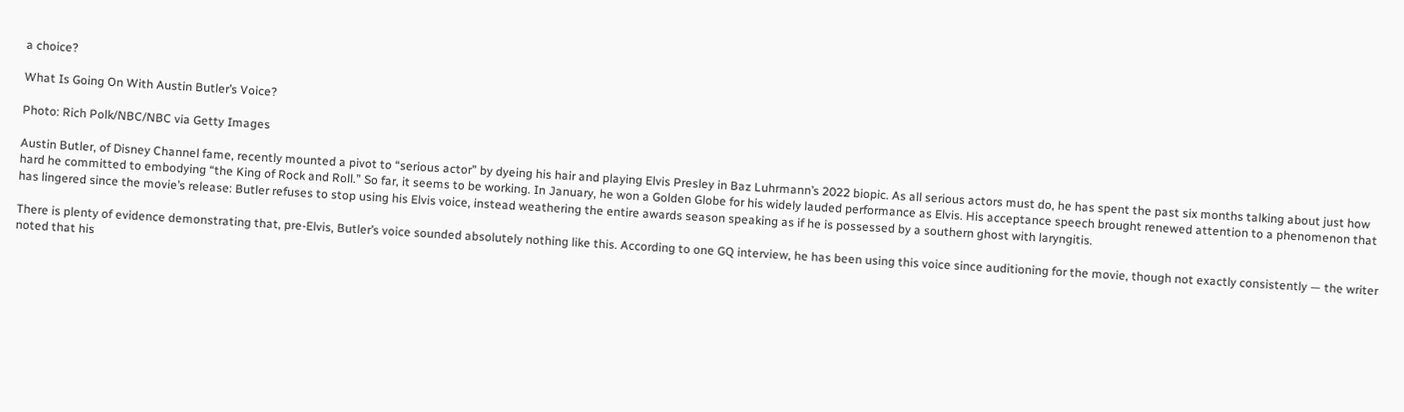a choice?

What Is Going On With Austin Butler’s Voice?

Photo: Rich Polk/NBC/NBC via Getty Images

Austin Butler, of Disney Channel fame, recently mounted a pivot to “serious actor” by dyeing his hair and playing Elvis Presley in Baz Luhrmann’s 2022 biopic. As all serious actors must do, he has spent the past six months talking about just how hard he committed to embodying “the King of Rock and Roll.” So far, it seems to be working. In January, he won a Golden Globe for his widely lauded performance as Elvis. His acceptance speech brought renewed attention to a phenomenon that has lingered since the movie’s release: Butler refuses to stop using his Elvis voice, instead weathering the entire awards season speaking as if he is possessed by a southern ghost with laryngitis.

There is plenty of evidence demonstrating that, pre-Elvis, Butler’s voice sounded absolutely nothing like this. According to one GQ interview, he has been using this voice since auditioning for the movie, though not exactly consistently — the writer noted that his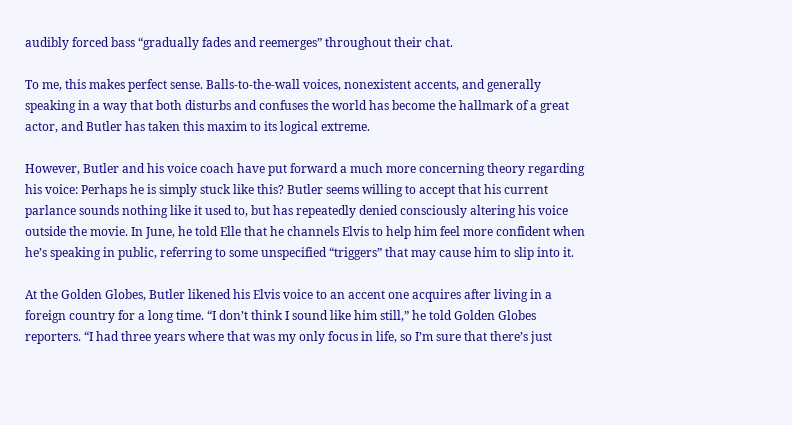audibly forced bass “gradually fades and reemerges” throughout their chat.

To me, this makes perfect sense. Balls-to-the-wall voices, nonexistent accents, and generally speaking in a way that both disturbs and confuses the world has become the hallmark of a great actor, and Butler has taken this maxim to its logical extreme.

However, Butler and his voice coach have put forward a much more concerning theory regarding his voice: Perhaps he is simply stuck like this? Butler seems willing to accept that his current parlance sounds nothing like it used to, but has repeatedly denied consciously altering his voice outside the movie. In June, he told Elle that he channels Elvis to help him feel more confident when he’s speaking in public, referring to some unspecified “triggers” that may cause him to slip into it.

At the Golden Globes, Butler likened his Elvis voice to an accent one acquires after living in a foreign country for a long time. “I don’t think I sound like him still,” he told Golden Globes reporters. “I had three years where that was my only focus in life, so I’m sure that there’s just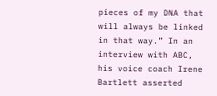pieces of my DNA that will always be linked in that way.” In an interview with ABC, his voice coach Irene Bartlett asserted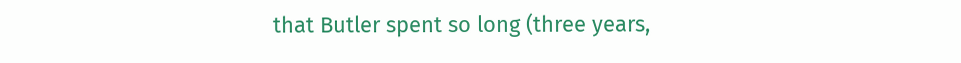that Butler spent so long (three years,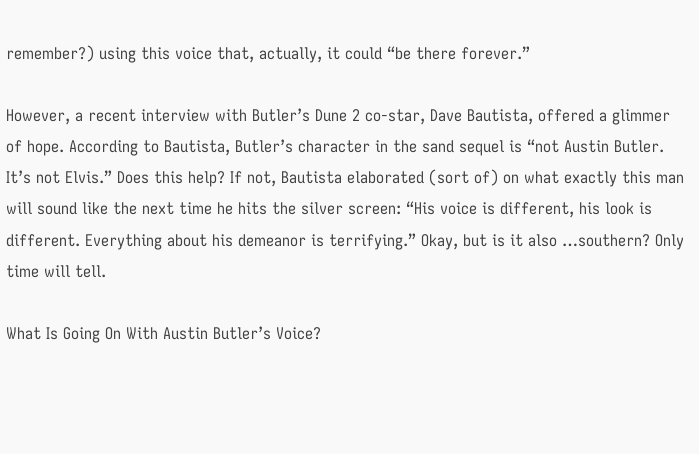remember?) using this voice that, actually, it could “be there forever.”

However, a recent interview with Butler’s Dune 2 co-star, Dave Bautista, offered a glimmer of hope. According to Bautista, Butler’s character in the sand sequel is “not Austin Butler. It’s not Elvis.” Does this help? If not, Bautista elaborated (sort of) on what exactly this man will sound like the next time he hits the silver screen: “His voice is different, his look is different. Everything about his demeanor is terrifying.” Okay, but is it also …southern? Only time will tell.

What Is Going On With Austin Butler’s Voice?